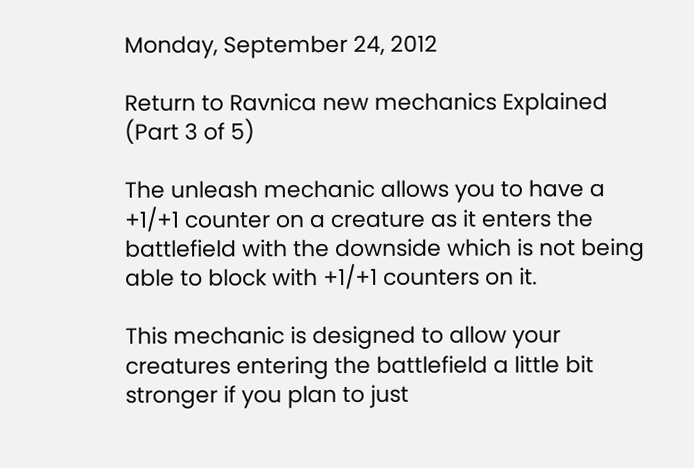Monday, September 24, 2012

Return to Ravnica new mechanics Explained (Part 3 of 5)

The unleash mechanic allows you to have a +1/+1 counter on a creature as it enters the battlefield with the downside which is not being able to block with +1/+1 counters on it.

This mechanic is designed to allow your creatures entering the battlefield a little bit stronger if you plan to just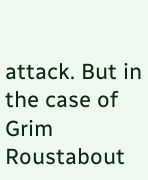attack. But in the case of Grim Roustabout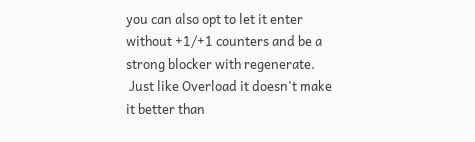you can also opt to let it enter without +1/+1 counters and be a strong blocker with regenerate.
 Just like Overload it doesn't make it better than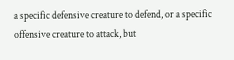a specific defensive creature to defend, or a specific offensive creature to attack, but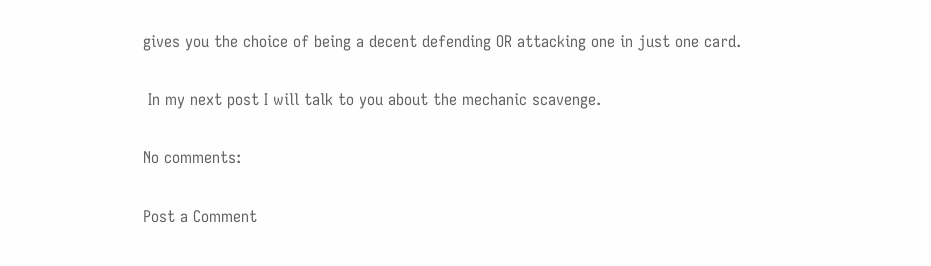gives you the choice of being a decent defending OR attacking one in just one card.

 In my next post I will talk to you about the mechanic scavenge.

No comments:

Post a Comment